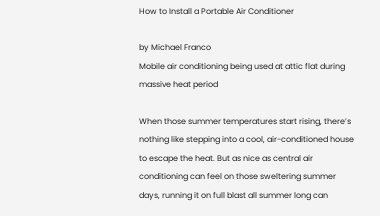How to Install a Portable Air Conditioner

by Michael Franco
Mobile air conditioning being used at attic flat during massive heat period

When those summer temperatures start rising, there’s nothing like stepping into a cool, air-conditioned house to escape the heat. But as nice as central air conditioning can feel on those sweltering summer days, running it on full blast all summer long can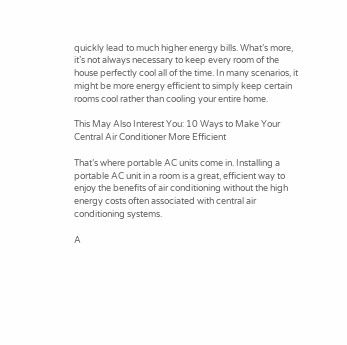quickly lead to much higher energy bills. What’s more, it’s not always necessary to keep every room of the house perfectly cool all of the time. In many scenarios, it might be more energy efficient to simply keep certain rooms cool rather than cooling your entire home.

This May Also Interest You: 10 Ways to Make Your Central Air Conditioner More Efficient

That’s where portable AC units come in. Installing a portable AC unit in a room is a great, efficient way to enjoy the benefits of air conditioning without the high energy costs often associated with central air conditioning systems.

A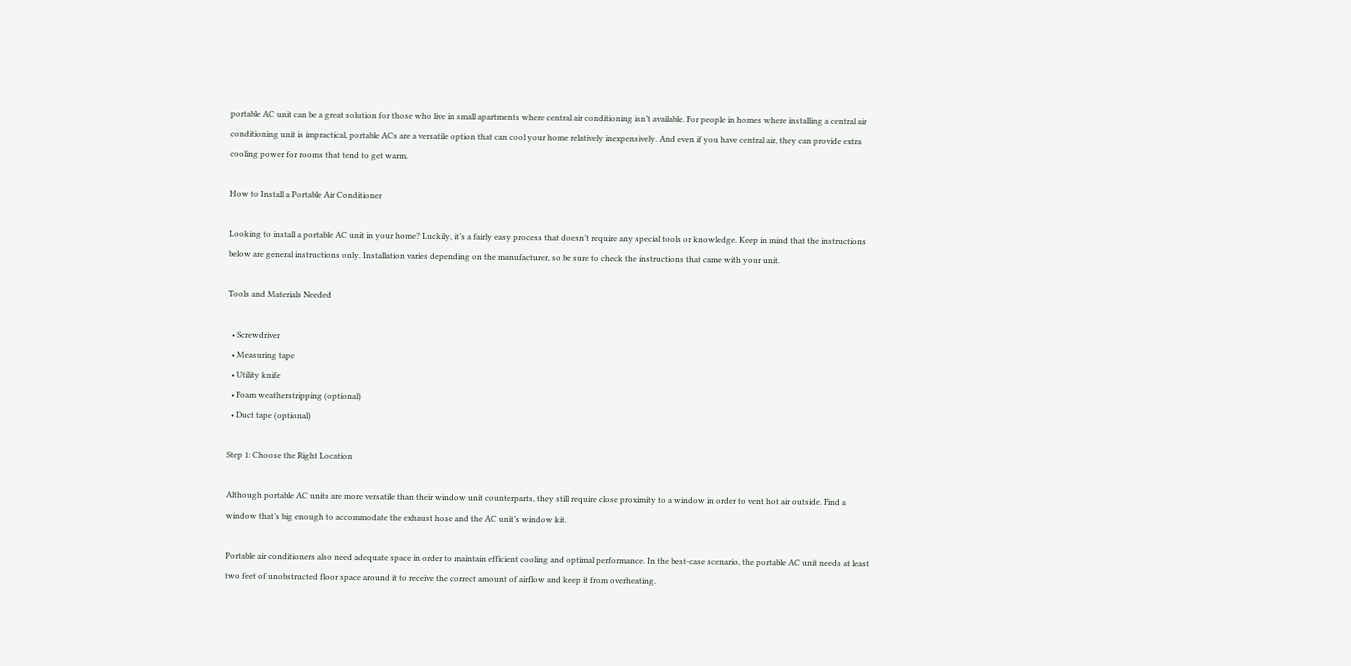portable AC unit can be a great solution for those who live in small apartments where central air conditioning isn’t available. For people in homes where installing a central air conditioning unit is impractical, portable ACs are a versatile option that can cool your home relatively inexpensively. And even if you have central air, they can provide extra cooling power for rooms that tend to get warm.

How to Install a Portable Air Conditioner

Looking to install a portable AC unit in your home? Luckily, it’s a fairly easy process that doesn’t require any special tools or knowledge. Keep in mind that the instructions below are general instructions only. Installation varies depending on the manufacturer, so be sure to check the instructions that came with your unit.

Tools and Materials Needed

  • Screwdriver
  • Measuring tape
  • Utility knife
  • Foam weatherstripping (optional)
  • Duct tape (optional)

Step 1: Choose the Right Location

Although portable AC units are more versatile than their window unit counterparts, they still require close proximity to a window in order to vent hot air outside. Find a window that’s big enough to accommodate the exhaust hose and the AC unit’s window kit.

Portable air conditioners also need adequate space in order to maintain efficient cooling and optimal performance. In the best-case scenario, the portable AC unit needs at least two feet of unobstructed floor space around it to receive the correct amount of airflow and keep it from overheating.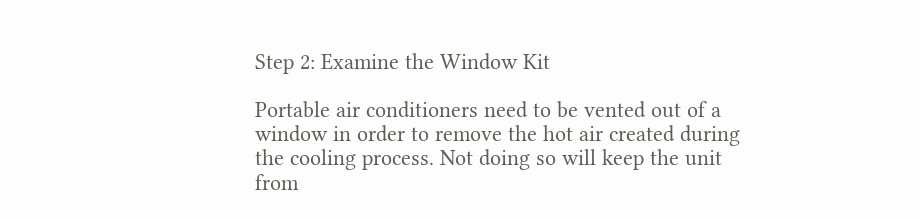Step 2: Examine the Window Kit

Portable air conditioners need to be vented out of a window in order to remove the hot air created during the cooling process. Not doing so will keep the unit from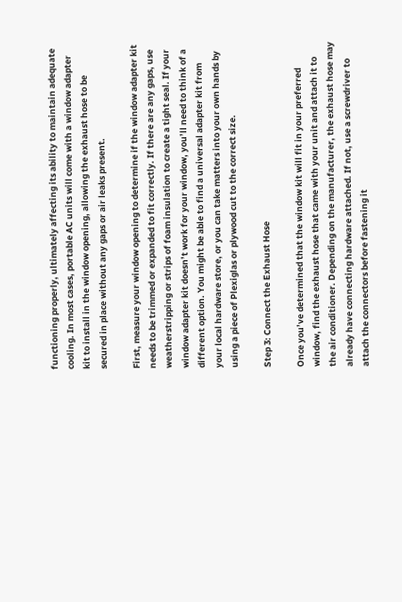functioning properly, ultimately affecting its ability to maintain adequate cooling. In most cases, portable AC units will come with a window adapter kit to install in the window opening, allowing the exhaust hose to be secured in place without any gaps or air leaks present.

First, measure your window opening to determine if the window adapter kit needs to be trimmed or expanded to fit correctly. If there are any gaps, use weatherstripping or strips of foam insulation to create a tight seal. If your window adapter kit doesn’t work for your window, you’ll need to think of a different option. You might be able to find a universal adapter kit from your local hardware store, or you can take matters into your own hands by using a piece of Plexiglas or plywood cut to the correct size.

Step 3: Connect the Exhaust Hose

Once you’ve determined that the window kit will fit in your preferred window, find the exhaust hose that came with your unit and attach it to the air conditioner. Depending on the manufacturer, the exhaust hose may already have connecting hardware attached. If not, use a screwdriver to attach the connectors before fastening it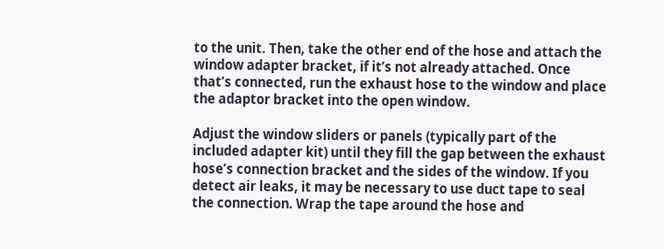to the unit. Then, take the other end of the hose and attach the window adapter bracket, if it’s not already attached. Once that’s connected, run the exhaust hose to the window and place the adaptor bracket into the open window.

Adjust the window sliders or panels (typically part of the included adapter kit) until they fill the gap between the exhaust hose’s connection bracket and the sides of the window. If you detect air leaks, it may be necessary to use duct tape to seal the connection. Wrap the tape around the hose and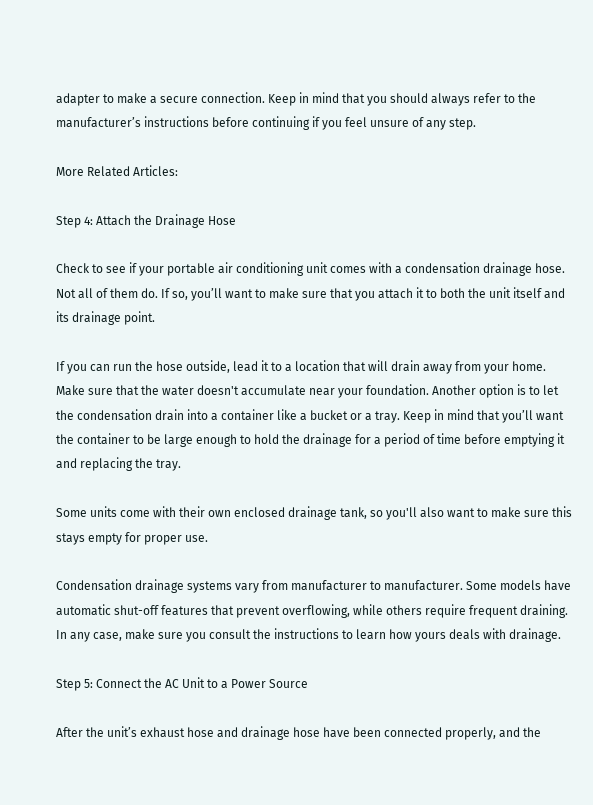adapter to make a secure connection. Keep in mind that you should always refer to the manufacturer’s instructions before continuing if you feel unsure of any step.

More Related Articles:

Step 4: Attach the Drainage Hose

Check to see if your portable air conditioning unit comes with a condensation drainage hose. Not all of them do. If so, you’ll want to make sure that you attach it to both the unit itself and its drainage point.

If you can run the hose outside, lead it to a location that will drain away from your home. Make sure that the water doesn't accumulate near your foundation. Another option is to let the condensation drain into a container like a bucket or a tray. Keep in mind that you’ll want the container to be large enough to hold the drainage for a period of time before emptying it and replacing the tray.

Some units come with their own enclosed drainage tank, so you'll also want to make sure this stays empty for proper use.

Condensation drainage systems vary from manufacturer to manufacturer. Some models have automatic shut-off features that prevent overflowing, while others require frequent draining. In any case, make sure you consult the instructions to learn how yours deals with drainage.

Step 5: Connect the AC Unit to a Power Source

After the unit’s exhaust hose and drainage hose have been connected properly, and the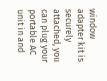window adapter kit is securely attached, you can plug your portable AC unit in and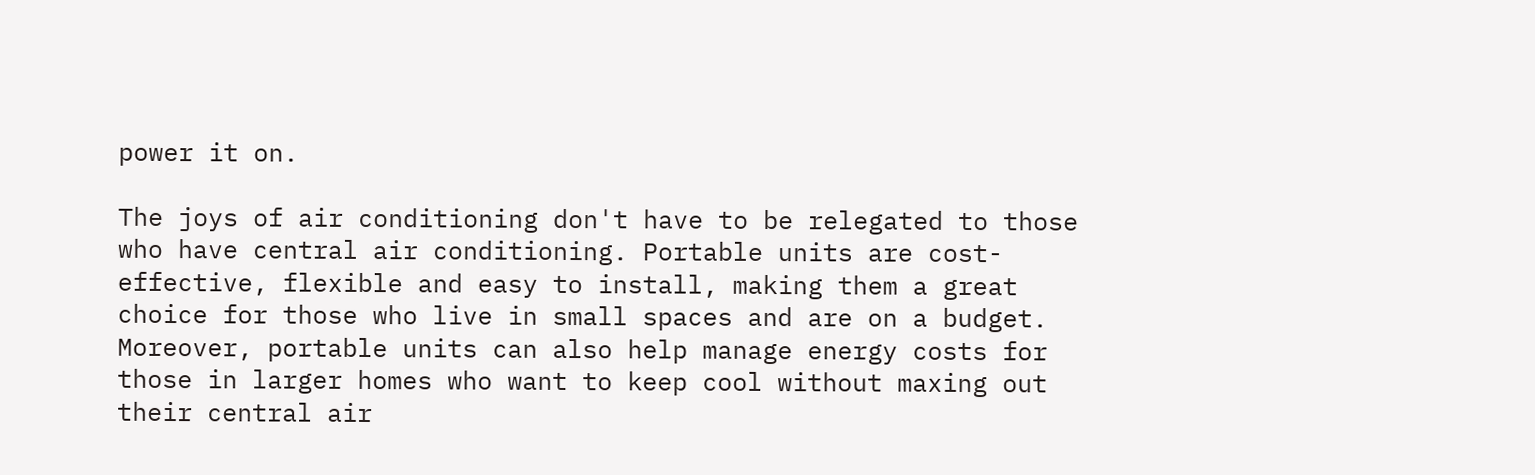power it on.

The joys of air conditioning don't have to be relegated to those who have central air conditioning. Portable units are cost-effective, flexible and easy to install, making them a great choice for those who live in small spaces and are on a budget. Moreover, portable units can also help manage energy costs for those in larger homes who want to keep cool without maxing out their central air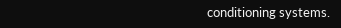conditioning systems.